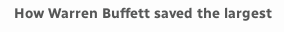How Warren Buffett saved the largest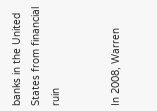banks in the United States from financial ruin


In 2008, Warren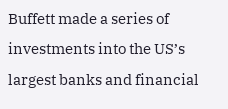Buffett made a series of investments into the US’s largest banks and financial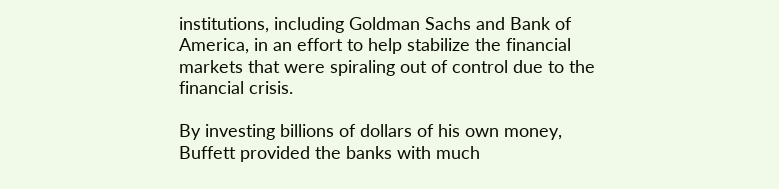institutions, including Goldman Sachs and Bank of America, in an effort to help stabilize the financial markets that were spiraling out of control due to the financial crisis.

By investing billions of dollars of his own money, Buffett provided the banks with much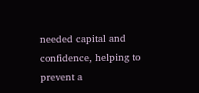needed capital and confidence, helping to prevent a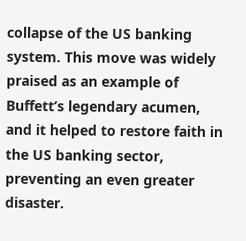collapse of the US banking system. This move was widely praised as an example of Buffett’s legendary acumen, and it helped to restore faith in the US banking sector, preventing an even greater disaster.